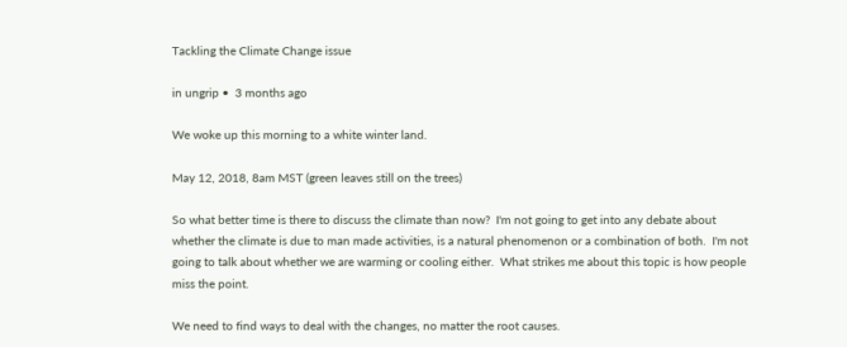Tackling the Climate Change issue

in ungrip •  3 months ago

We woke up this morning to a white winter land.

May 12, 2018, 8am MST (green leaves still on the trees)

So what better time is there to discuss the climate than now?  I'm not going to get into any debate about whether the climate is due to man made activities, is a natural phenomenon or a combination of both.  I'm not going to talk about whether we are warming or cooling either.  What strikes me about this topic is how people miss the point.

We need to find ways to deal with the changes, no matter the root causes.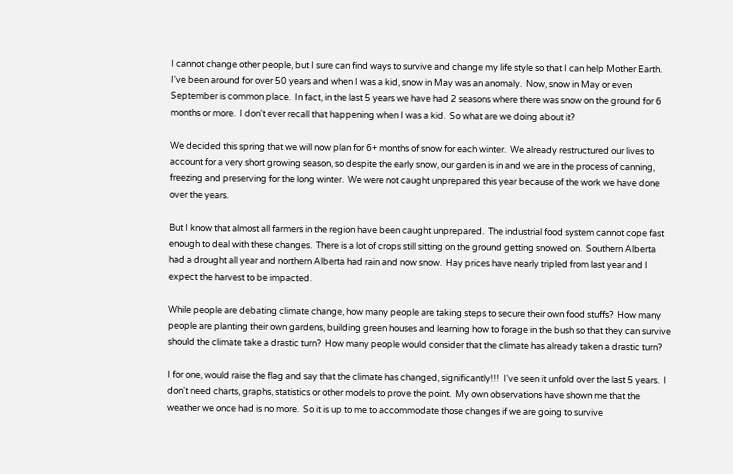I cannot change other people, but I sure can find ways to survive and change my life style so that I can help Mother Earth.  I've been around for over 50 years and when I was a kid, snow in May was an anomaly.  Now, snow in May or even September is common place.  In fact, in the last 5 years we have had 2 seasons where there was snow on the ground for 6 months or more.  I don't ever recall that happening when I was a kid.  So what are we doing about it?

We decided this spring that we will now plan for 6+ months of snow for each winter.  We already restructured our lives to account for a very short growing season, so despite the early snow, our garden is in and we are in the process of canning, freezing and preserving for the long winter.  We were not caught unprepared this year because of the work we have done over the years.

But I know that almost all farmers in the region have been caught unprepared.  The industrial food system cannot cope fast enough to deal with these changes.  There is a lot of crops still sitting on the ground getting snowed on.  Southern Alberta had a drought all year and northern Alberta had rain and now snow.  Hay prices have nearly tripled from last year and I expect the harvest to be impacted.

While people are debating climate change, how many people are taking steps to secure their own food stuffs?  How many people are planting their own gardens, building green houses and learning how to forage in the bush so that they can survive should the climate take a drastic turn?  How many people would consider that the climate has already taken a drastic turn?

I for one, would raise the flag and say that the climate has changed, significantly!!!  I've seen it unfold over the last 5 years.  I don't need charts, graphs, statistics or other models to prove the point.  My own observations have shown me that the weather we once had is no more.  So it is up to me to accommodate those changes if we are going to survive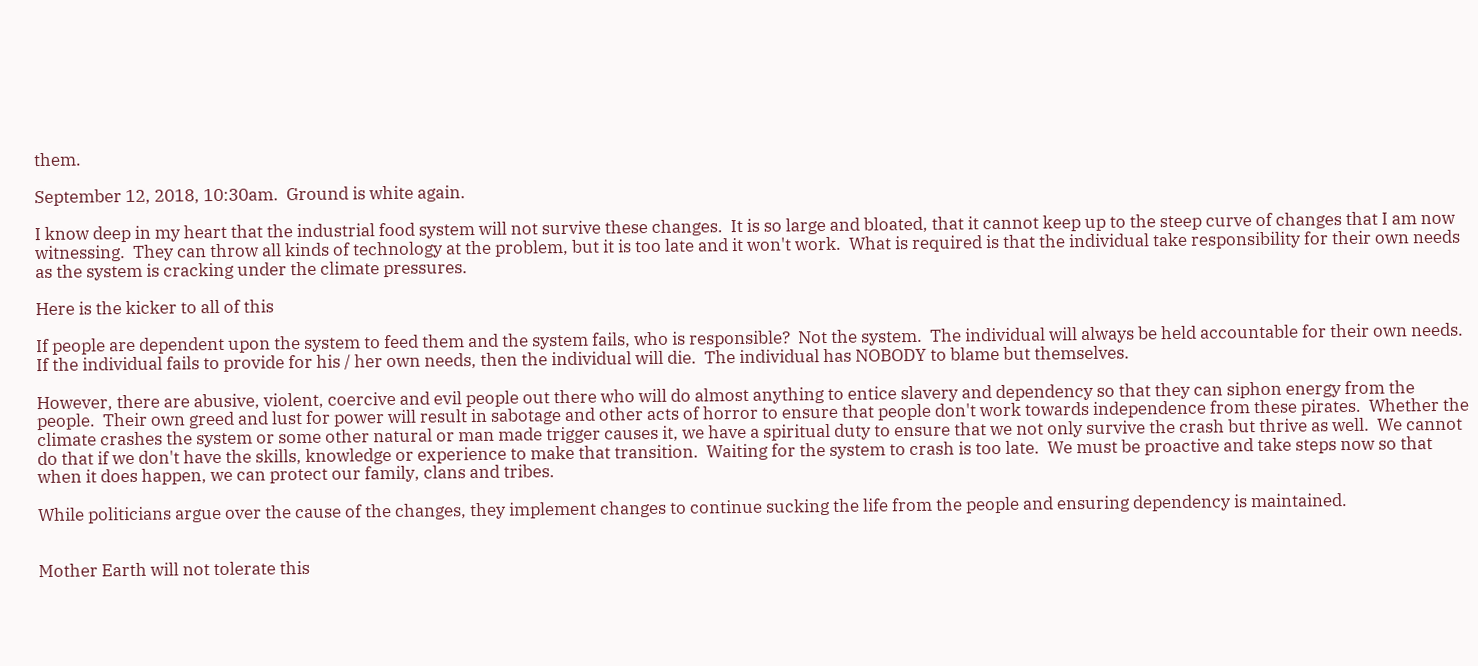them.

September 12, 2018, 10:30am.  Ground is white again.

I know deep in my heart that the industrial food system will not survive these changes.  It is so large and bloated, that it cannot keep up to the steep curve of changes that I am now witnessing.  They can throw all kinds of technology at the problem, but it is too late and it won't work.  What is required is that the individual take responsibility for their own needs as the system is cracking under the climate pressures.

Here is the kicker to all of this

If people are dependent upon the system to feed them and the system fails, who is responsible?  Not the system.  The individual will always be held accountable for their own needs.  If the individual fails to provide for his / her own needs, then the individual will die.  The individual has NOBODY to blame but themselves.

However, there are abusive, violent, coercive and evil people out there who will do almost anything to entice slavery and dependency so that they can siphon energy from the people.  Their own greed and lust for power will result in sabotage and other acts of horror to ensure that people don't work towards independence from these pirates.  Whether the climate crashes the system or some other natural or man made trigger causes it, we have a spiritual duty to ensure that we not only survive the crash but thrive as well.  We cannot do that if we don't have the skills, knowledge or experience to make that transition.  Waiting for the system to crash is too late.  We must be proactive and take steps now so that when it does happen, we can protect our family, clans and tribes.

While politicians argue over the cause of the changes, they implement changes to continue sucking the life from the people and ensuring dependency is maintained.


Mother Earth will not tolerate this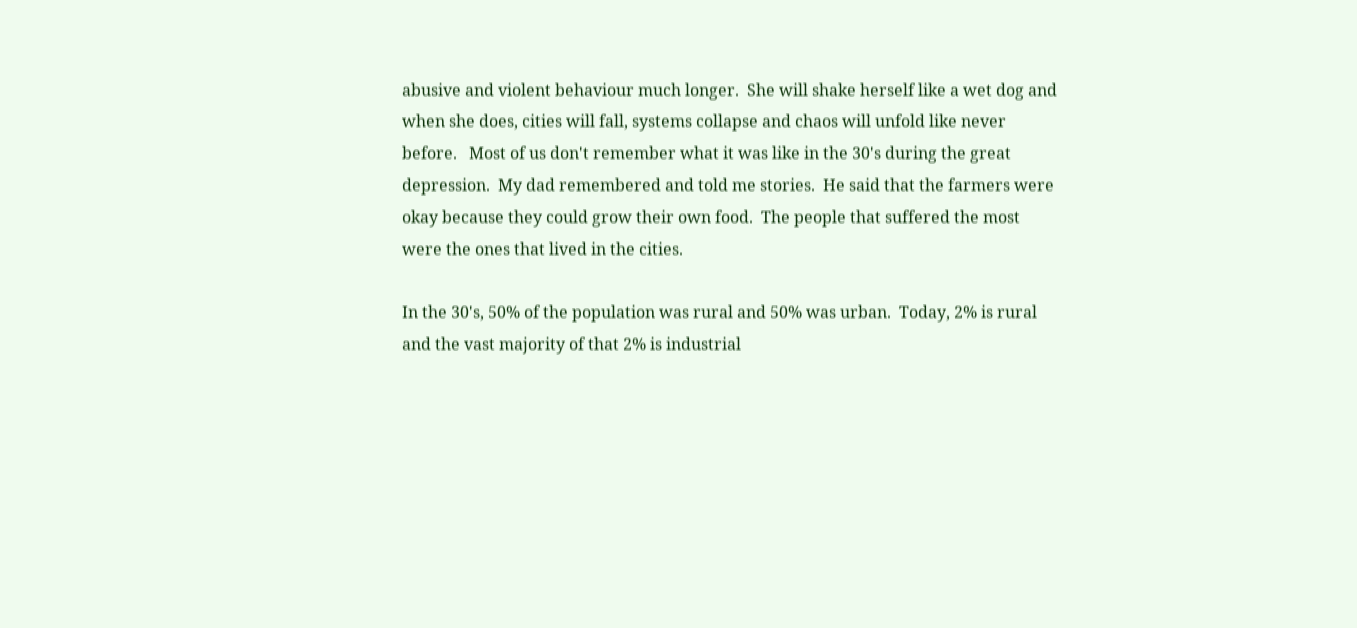abusive and violent behaviour much longer.  She will shake herself like a wet dog and when she does, cities will fall, systems collapse and chaos will unfold like never before.   Most of us don't remember what it was like in the 30's during the great depression.  My dad remembered and told me stories.  He said that the farmers were okay because they could grow their own food.  The people that suffered the most were the ones that lived in the cities.

In the 30's, 50% of the population was rural and 50% was urban.  Today, 2% is rural and the vast majority of that 2% is industrial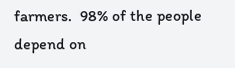farmers.  98% of the people depend on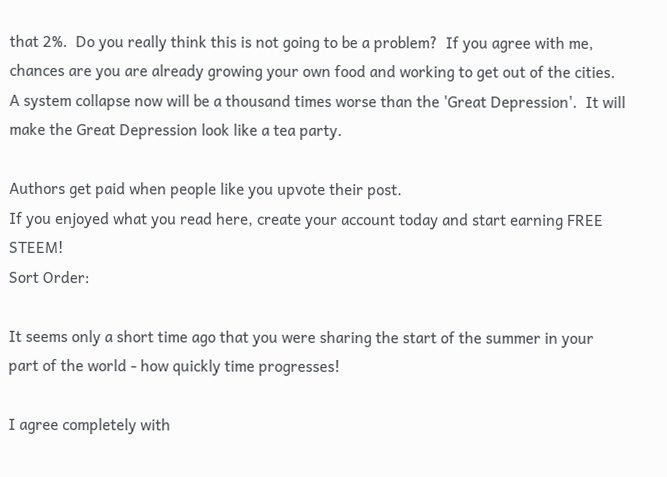that 2%.  Do you really think this is not going to be a problem?  If you agree with me, chances are you are already growing your own food and working to get out of the cities.  A system collapse now will be a thousand times worse than the 'Great Depression'.  It will make the Great Depression look like a tea party.

Authors get paid when people like you upvote their post.
If you enjoyed what you read here, create your account today and start earning FREE STEEM!
Sort Order:

It seems only a short time ago that you were sharing the start of the summer in your part of the world - how quickly time progresses!

I agree completely with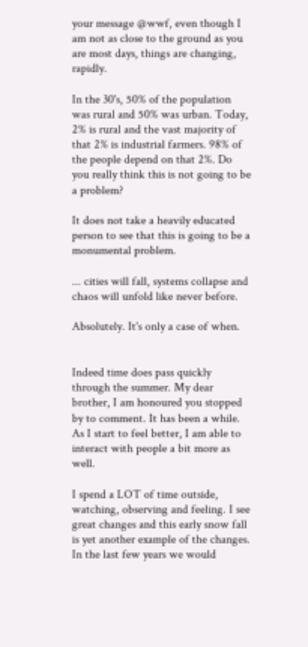your message @wwf, even though I am not as close to the ground as you are most days, things are changing, rapidly.

In the 30's, 50% of the population was rural and 50% was urban. Today, 2% is rural and the vast majority of that 2% is industrial farmers. 98% of the people depend on that 2%. Do you really think this is not going to be a problem?

It does not take a heavily educated person to see that this is going to be a monumental problem.

... cities will fall, systems collapse and chaos will unfold like never before.

Absolutely. It's only a case of when.


Indeed time does pass quickly through the summer. My dear brother, I am honoured you stopped by to comment. It has been a while. As I start to feel better, I am able to interact with people a bit more as well.

I spend a LOT of time outside, watching, observing and feeling. I see great changes and this early snow fall is yet another example of the changes. In the last few years we would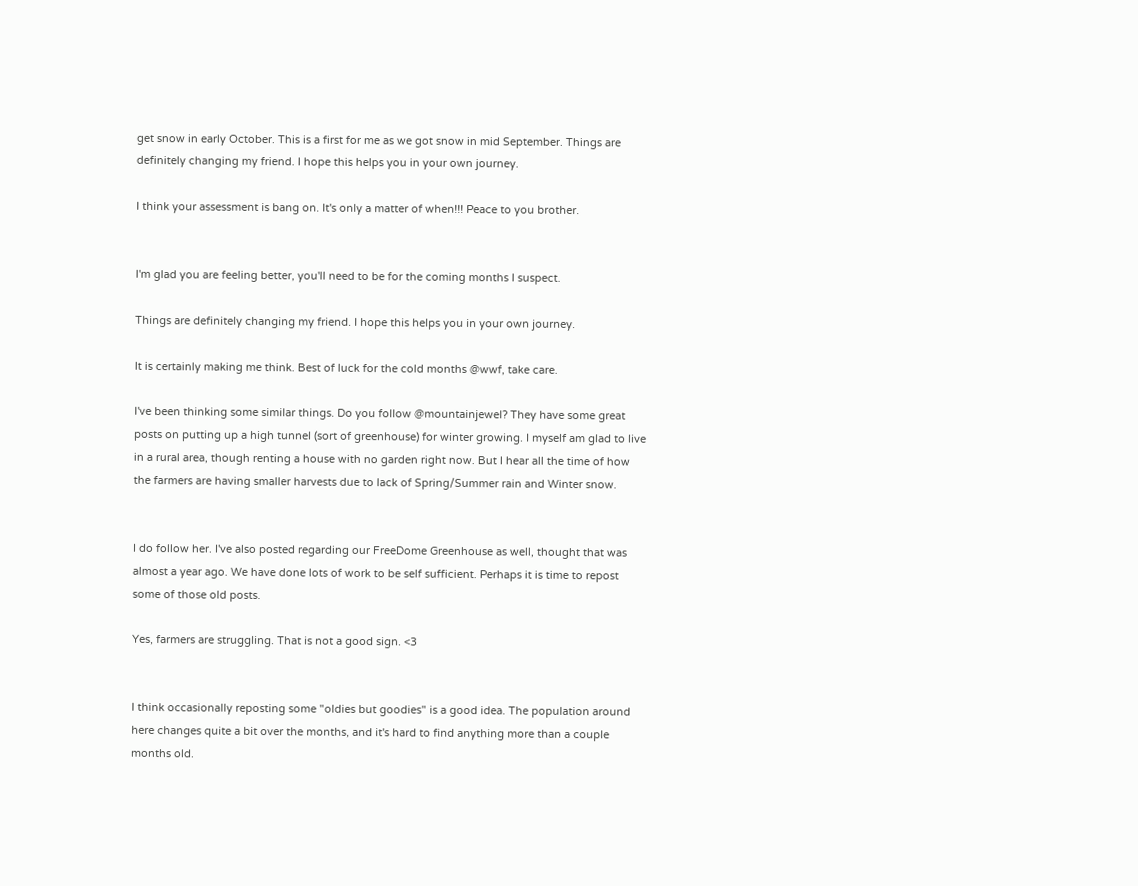get snow in early October. This is a first for me as we got snow in mid September. Things are definitely changing my friend. I hope this helps you in your own journey.

I think your assessment is bang on. It's only a matter of when!!! Peace to you brother.


I'm glad you are feeling better, you'll need to be for the coming months I suspect.

Things are definitely changing my friend. I hope this helps you in your own journey.

It is certainly making me think. Best of luck for the cold months @wwf, take care.

I've been thinking some similar things. Do you follow @mountainjewel? They have some great posts on putting up a high tunnel (sort of greenhouse) for winter growing. I myself am glad to live in a rural area, though renting a house with no garden right now. But I hear all the time of how the farmers are having smaller harvests due to lack of Spring/Summer rain and Winter snow.


I do follow her. I've also posted regarding our FreeDome Greenhouse as well, thought that was almost a year ago. We have done lots of work to be self sufficient. Perhaps it is time to repost some of those old posts.

Yes, farmers are struggling. That is not a good sign. <3


I think occasionally reposting some "oldies but goodies" is a good idea. The population around here changes quite a bit over the months, and it's hard to find anything more than a couple months old.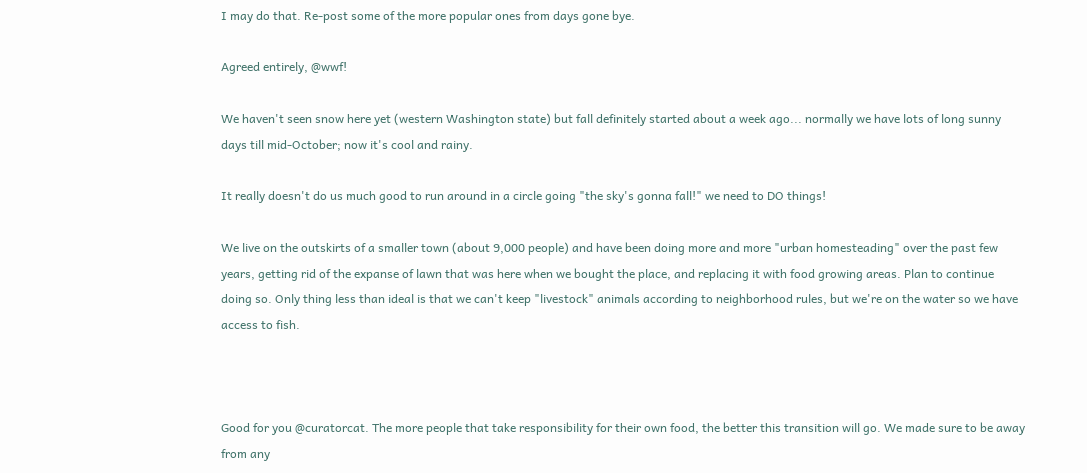I may do that. Re-post some of the more popular ones from days gone bye.

Agreed entirely, @wwf!

We haven't seen snow here yet (western Washington state) but fall definitely started about a week ago... normally we have lots of long sunny days till mid-October; now it's cool and rainy.

It really doesn't do us much good to run around in a circle going "the sky's gonna fall!" we need to DO things!

We live on the outskirts of a smaller town (about 9,000 people) and have been doing more and more "urban homesteading" over the past few years, getting rid of the expanse of lawn that was here when we bought the place, and replacing it with food growing areas. Plan to continue doing so. Only thing less than ideal is that we can't keep "livestock" animals according to neighborhood rules, but we're on the water so we have access to fish.



Good for you @curatorcat. The more people that take responsibility for their own food, the better this transition will go. We made sure to be away from any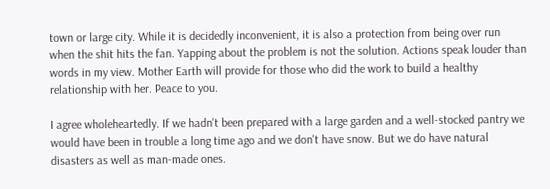town or large city. While it is decidedly inconvenient, it is also a protection from being over run when the shit hits the fan. Yapping about the problem is not the solution. Actions speak louder than words in my view. Mother Earth will provide for those who did the work to build a healthy relationship with her. Peace to you.

I agree wholeheartedly. If we hadn't been prepared with a large garden and a well-stocked pantry we would have been in trouble a long time ago and we don't have snow. But we do have natural disasters as well as man-made ones.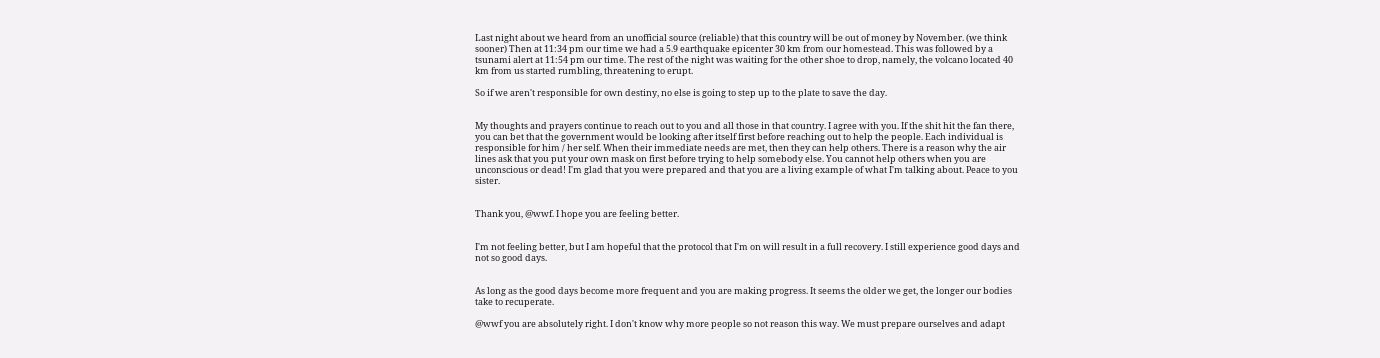Last night about we heard from an unofficial source (reliable) that this country will be out of money by November. (we think sooner) Then at 11:34 pm our time we had a 5.9 earthquake epicenter 30 km from our homestead. This was followed by a tsunami alert at 11:54 pm our time. The rest of the night was waiting for the other shoe to drop, namely, the volcano located 40 km from us started rumbling, threatening to erupt.

So if we aren't responsible for own destiny, no else is going to step up to the plate to save the day.


My thoughts and prayers continue to reach out to you and all those in that country. I agree with you. If the shit hit the fan there, you can bet that the government would be looking after itself first before reaching out to help the people. Each individual is responsible for him / her self. When their immediate needs are met, then they can help others. There is a reason why the air lines ask that you put your own mask on first before trying to help somebody else. You cannot help others when you are unconscious or dead! I'm glad that you were prepared and that you are a living example of what I'm talking about. Peace to you sister.


Thank you, @wwf. I hope you are feeling better.


I'm not feeling better, but I am hopeful that the protocol that I'm on will result in a full recovery. I still experience good days and not so good days.


As long as the good days become more frequent and you are making progress. It seems the older we get, the longer our bodies take to recuperate.

@wwf you are absolutely right. I don't know why more people so not reason this way. We must prepare ourselves and adapt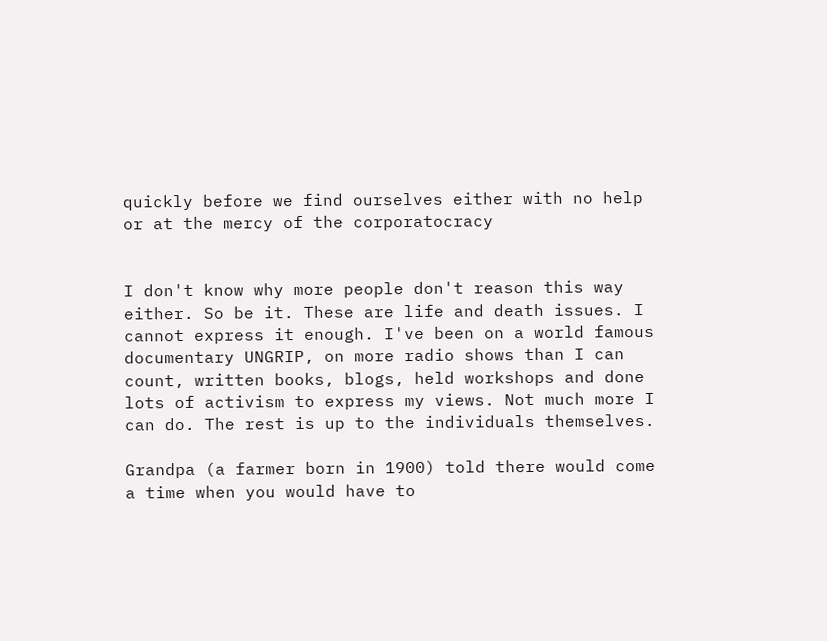quickly before we find ourselves either with no help or at the mercy of the corporatocracy


I don't know why more people don't reason this way either. So be it. These are life and death issues. I cannot express it enough. I've been on a world famous documentary UNGRIP, on more radio shows than I can count, written books, blogs, held workshops and done lots of activism to express my views. Not much more I can do. The rest is up to the individuals themselves.

Grandpa (a farmer born in 1900) told there would come a time when you would have to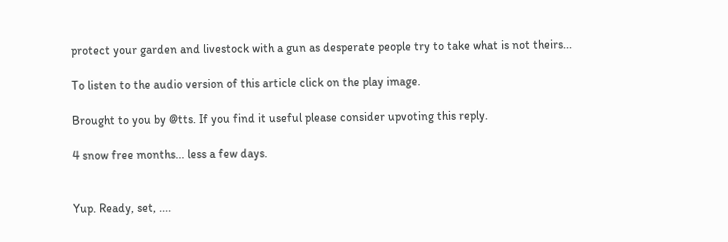protect your garden and livestock with a gun as desperate people try to take what is not theirs...

To listen to the audio version of this article click on the play image.

Brought to you by @tts. If you find it useful please consider upvoting this reply.

4 snow free months... less a few days.


Yup. Ready, set, ....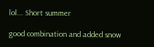lol... Short summer

good combination and added snow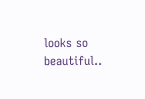looks so beautiful..